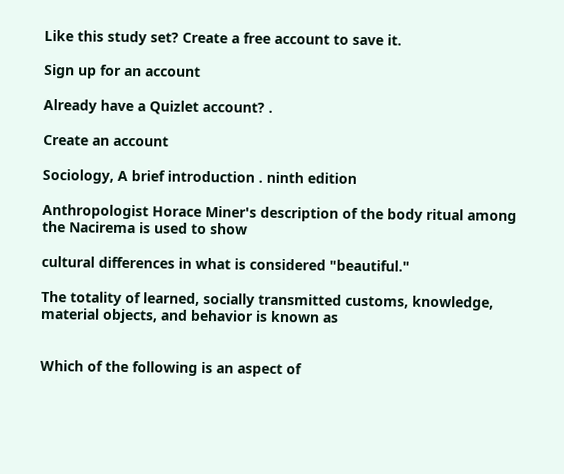Like this study set? Create a free account to save it.

Sign up for an account

Already have a Quizlet account? .

Create an account

Sociology, A brief introduction . ninth edition

Anthropologist Horace Miner's description of the body ritual among the Nacirema is used to show

cultural differences in what is considered "beautiful."

The totality of learned, socially transmitted customs, knowledge, material objects, and behavior is known as


Which of the following is an aspect of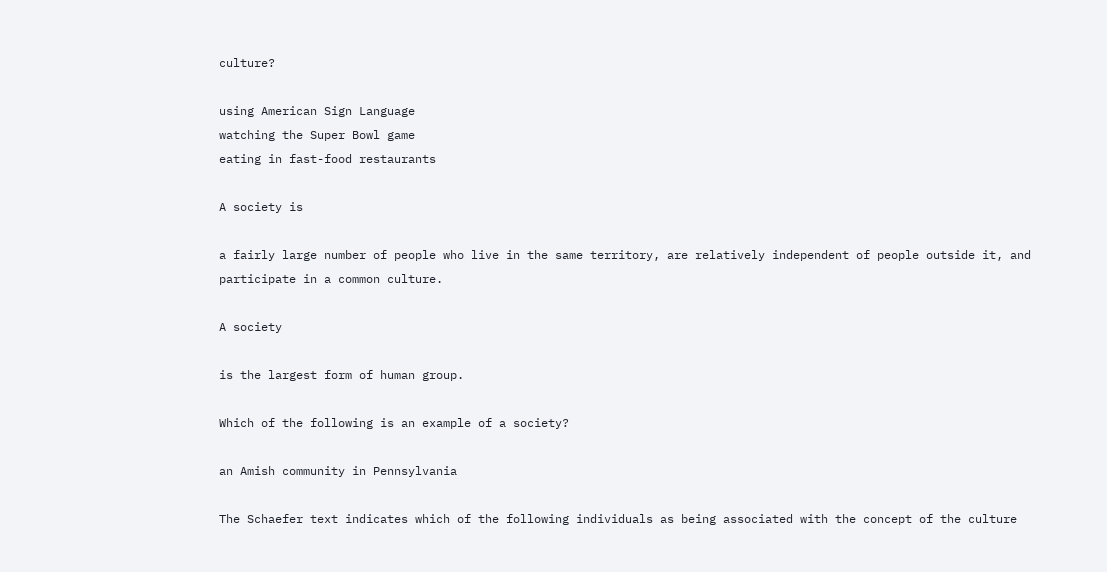culture?

using American Sign Language
watching the Super Bowl game
eating in fast-food restaurants

A society is

a fairly large number of people who live in the same territory, are relatively independent of people outside it, and participate in a common culture.

A society

is the largest form of human group.

Which of the following is an example of a society?

an Amish community in Pennsylvania

The Schaefer text indicates which of the following individuals as being associated with the concept of the culture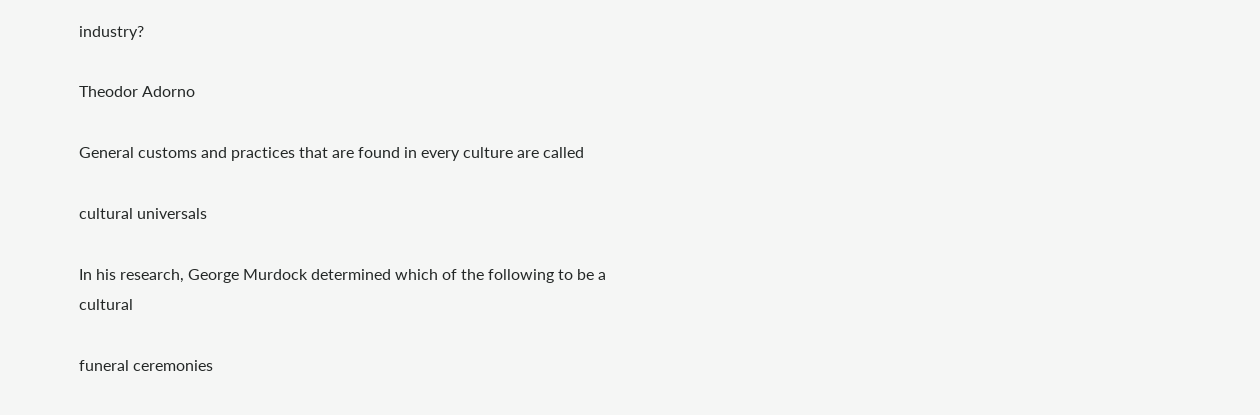industry?

Theodor Adorno

General customs and practices that are found in every culture are called

cultural universals

In his research, George Murdock determined which of the following to be a cultural

funeral ceremonies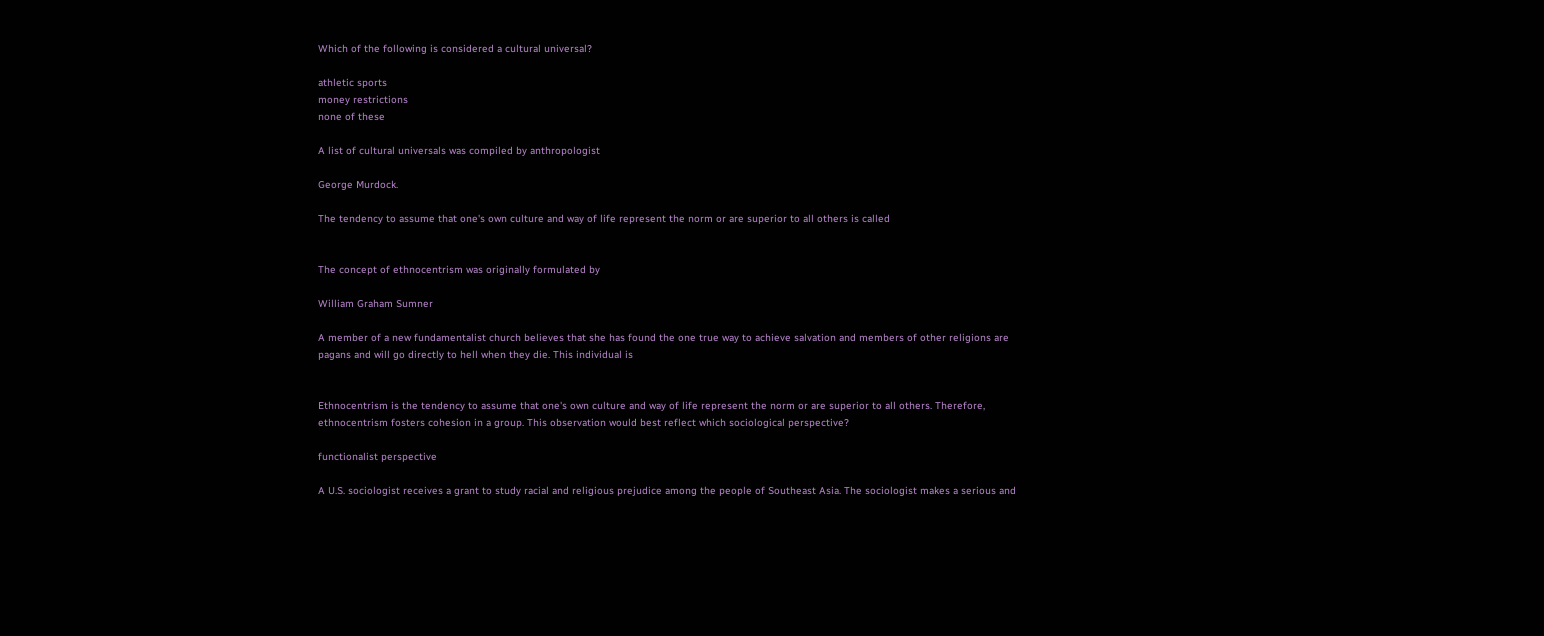Which of the following is considered a cultural universal?

athletic sports
money restrictions
none of these

A list of cultural universals was compiled by anthropologist

George Murdock.

The tendency to assume that one's own culture and way of life represent the norm or are superior to all others is called


The concept of ethnocentrism was originally formulated by

William Graham Sumner

A member of a new fundamentalist church believes that she has found the one true way to achieve salvation and members of other religions are pagans and will go directly to hell when they die. This individual is


Ethnocentrism is the tendency to assume that one's own culture and way of life represent the norm or are superior to all others. Therefore, ethnocentrism fosters cohesion in a group. This observation would best reflect which sociological perspective?

functionalist perspective

A U.S. sociologist receives a grant to study racial and religious prejudice among the people of Southeast Asia. The sociologist makes a serious and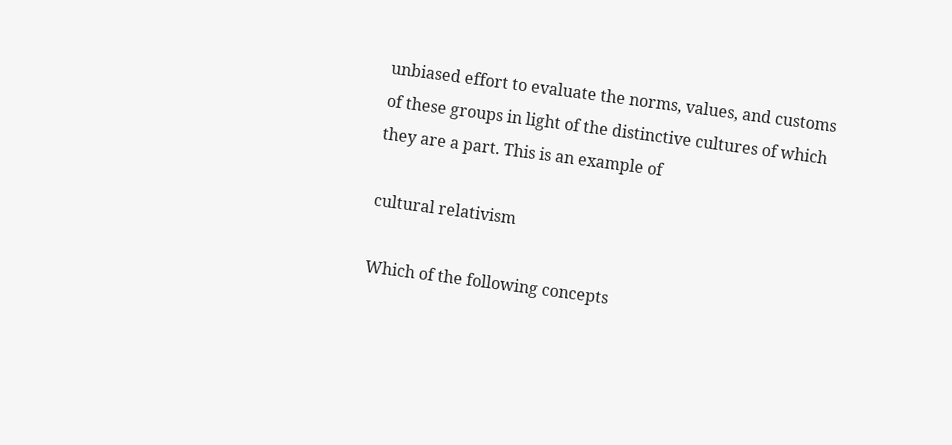unbiased effort to evaluate the norms, values, and customs of these groups in light of the distinctive cultures of which they are a part. This is an example of

cultural relativism

Which of the following concepts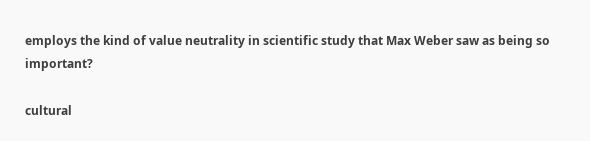employs the kind of value neutrality in scientific study that Max Weber saw as being so important?

cultural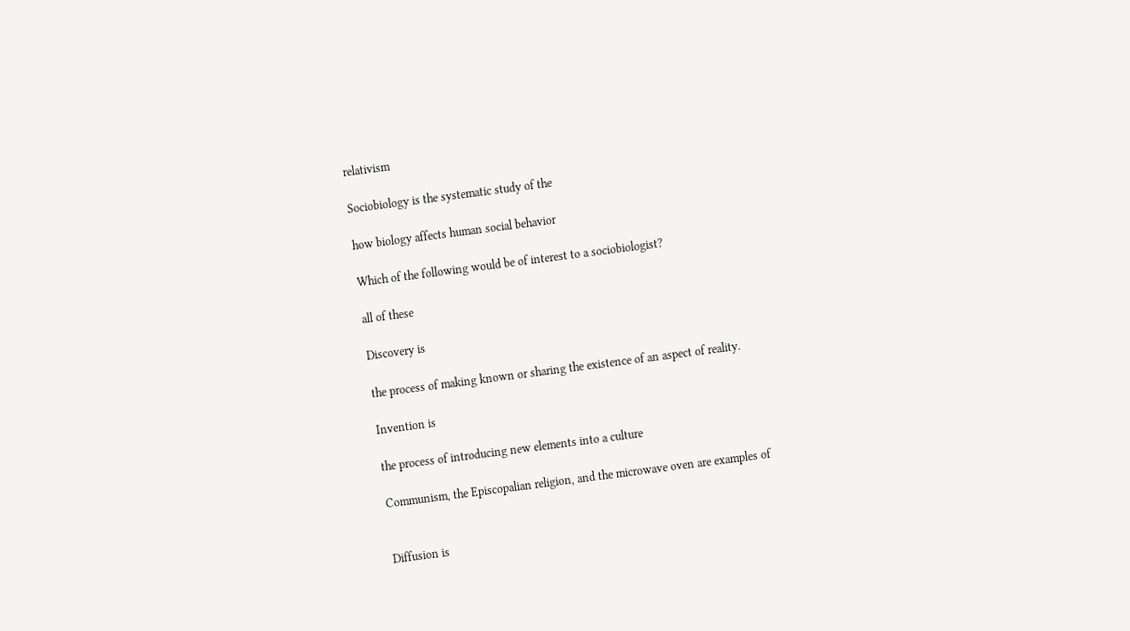relativism

Sociobiology is the systematic study of the

how biology affects human social behavior

Which of the following would be of interest to a sociobiologist?

all of these

Discovery is

the process of making known or sharing the existence of an aspect of reality.

Invention is

the process of introducing new elements into a culture

Communism, the Episcopalian religion, and the microwave oven are examples of


Diffusion is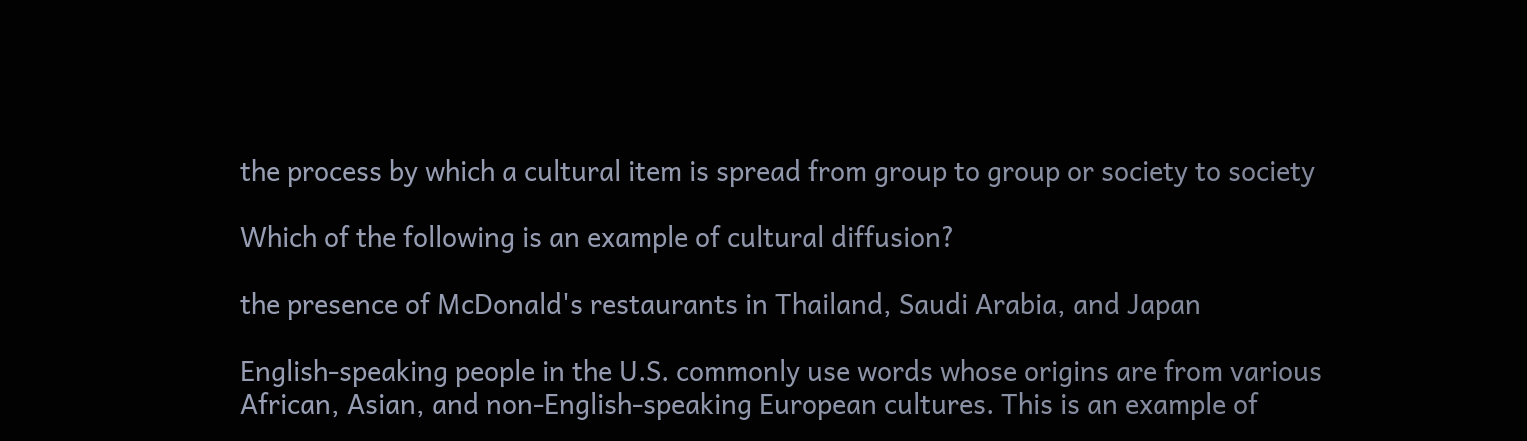the process by which a cultural item is spread from group to group or society to society

Which of the following is an example of cultural diffusion?

the presence of McDonald's restaurants in Thailand, Saudi Arabia, and Japan

English-speaking people in the U.S. commonly use words whose origins are from various African, Asian, and non-English-speaking European cultures. This is an example of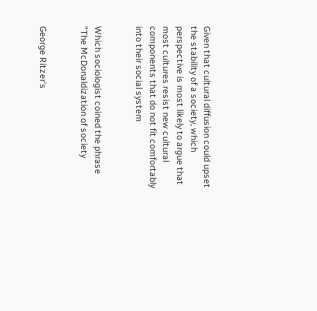Given that cultural diffusion could upset the stability of a society, which perspective is most likely to argue that most cultures resist new cultural components that do not fit comfortably into their social system


Which sociologist coined the phrase "The McDonaldization of society


George Ritzer's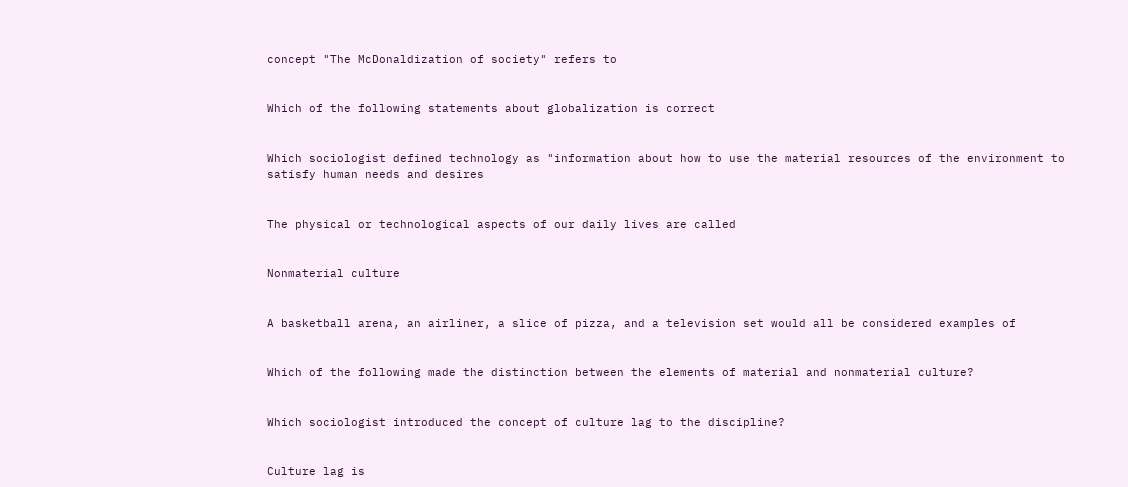concept "The McDonaldization of society" refers to


Which of the following statements about globalization is correct


Which sociologist defined technology as "information about how to use the material resources of the environment to satisfy human needs and desires


The physical or technological aspects of our daily lives are called


Nonmaterial culture


A basketball arena, an airliner, a slice of pizza, and a television set would all be considered examples of


Which of the following made the distinction between the elements of material and nonmaterial culture?


Which sociologist introduced the concept of culture lag to the discipline?


Culture lag is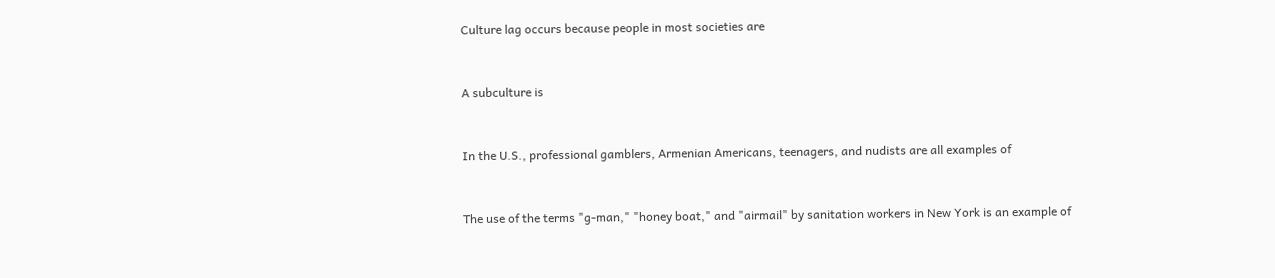Culture lag occurs because people in most societies are


A subculture is


In the U.S., professional gamblers, Armenian Americans, teenagers, and nudists are all examples of


The use of the terms "g-man," "honey boat," and "airmail" by sanitation workers in New York is an example of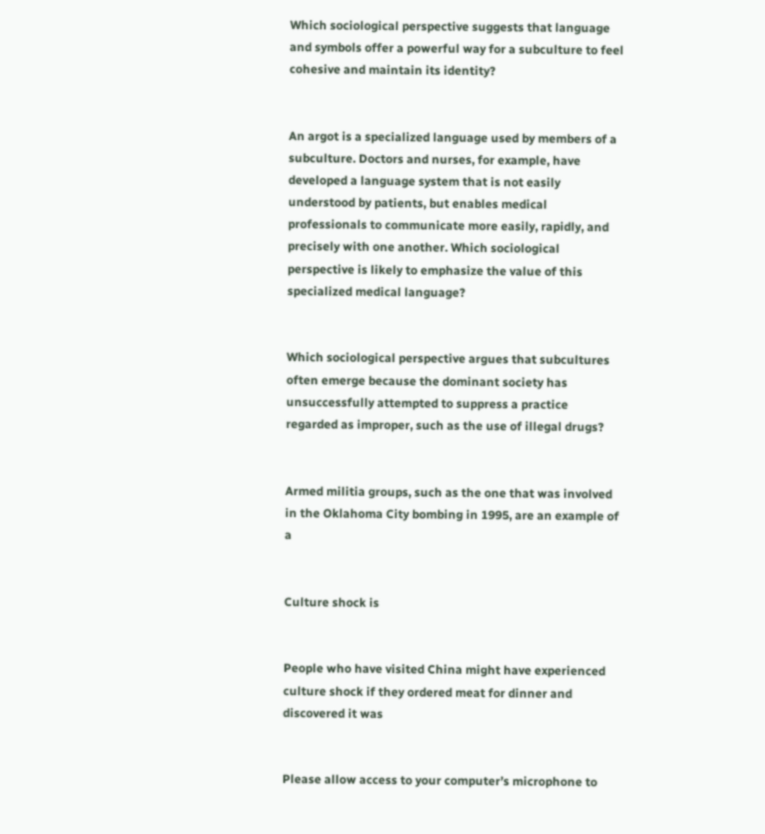Which sociological perspective suggests that language and symbols offer a powerful way for a subculture to feel cohesive and maintain its identity?


An argot is a specialized language used by members of a subculture. Doctors and nurses, for example, have developed a language system that is not easily understood by patients, but enables medical professionals to communicate more easily, rapidly, and precisely with one another. Which sociological perspective is likely to emphasize the value of this specialized medical language?


Which sociological perspective argues that subcultures often emerge because the dominant society has unsuccessfully attempted to suppress a practice regarded as improper, such as the use of illegal drugs?


Armed militia groups, such as the one that was involved in the Oklahoma City bombing in 1995, are an example of a


Culture shock is


People who have visited China might have experienced culture shock if they ordered meat for dinner and discovered it was


Please allow access to your computer’s microphone to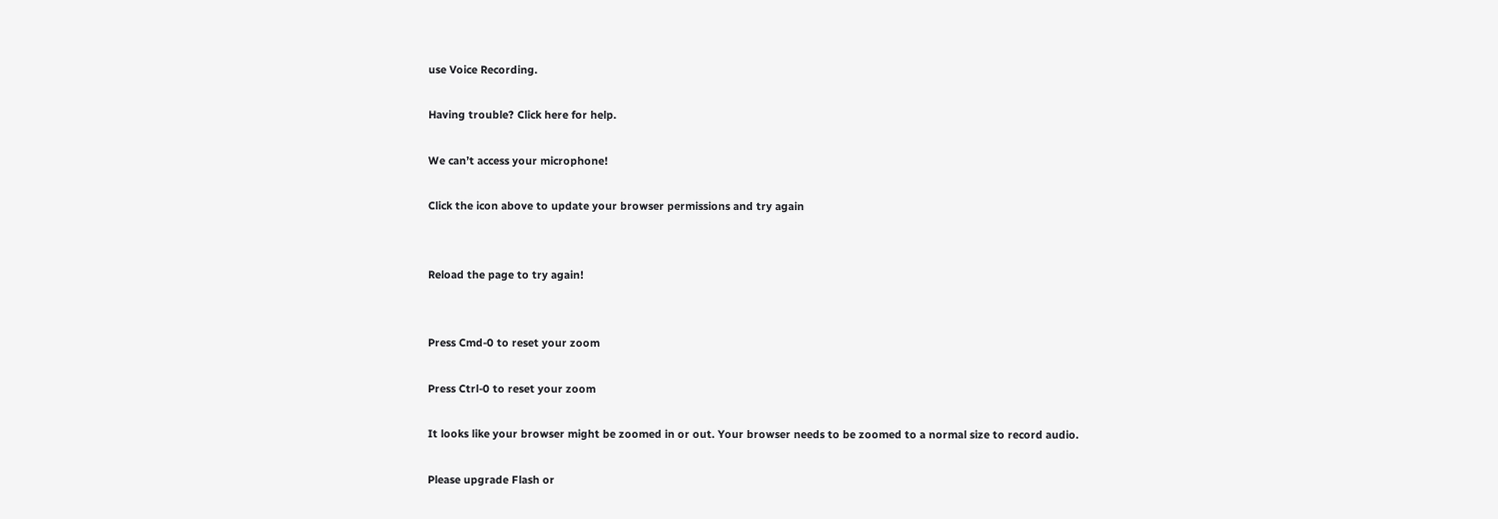use Voice Recording.

Having trouble? Click here for help.

We can’t access your microphone!

Click the icon above to update your browser permissions and try again


Reload the page to try again!


Press Cmd-0 to reset your zoom

Press Ctrl-0 to reset your zoom

It looks like your browser might be zoomed in or out. Your browser needs to be zoomed to a normal size to record audio.

Please upgrade Flash or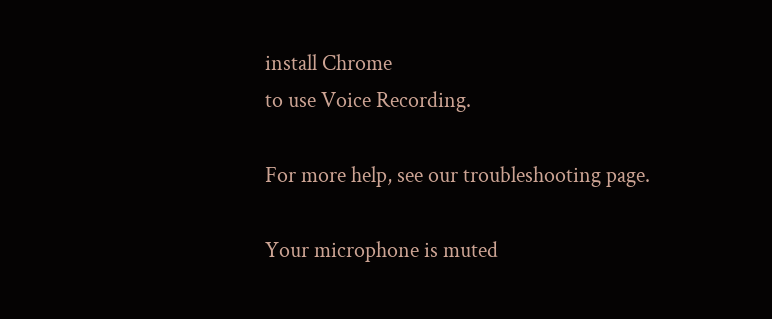install Chrome
to use Voice Recording.

For more help, see our troubleshooting page.

Your microphone is muted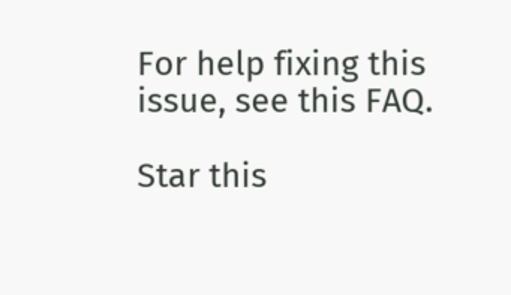For help fixing this issue, see this FAQ.

Star this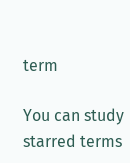term

You can study starred terms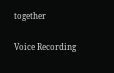together

Voice Recording